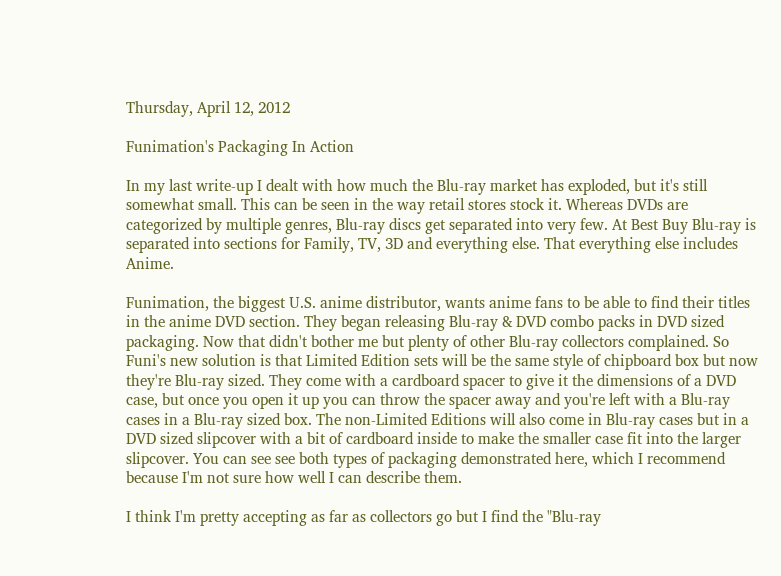Thursday, April 12, 2012

Funimation's Packaging In Action

In my last write-up I dealt with how much the Blu-ray market has exploded, but it's still somewhat small. This can be seen in the way retail stores stock it. Whereas DVDs are categorized by multiple genres, Blu-ray discs get separated into very few. At Best Buy Blu-ray is separated into sections for Family, TV, 3D and everything else. That everything else includes Anime.

Funimation, the biggest U.S. anime distributor, wants anime fans to be able to find their titles in the anime DVD section. They began releasing Blu-ray & DVD combo packs in DVD sized packaging. Now that didn't bother me but plenty of other Blu-ray collectors complained. So Funi's new solution is that Limited Edition sets will be the same style of chipboard box but now they're Blu-ray sized. They come with a cardboard spacer to give it the dimensions of a DVD case, but once you open it up you can throw the spacer away and you're left with a Blu-ray cases in a Blu-ray sized box. The non-Limited Editions will also come in Blu-ray cases but in a DVD sized slipcover with a bit of cardboard inside to make the smaller case fit into the larger slipcover. You can see see both types of packaging demonstrated here, which I recommend because I'm not sure how well I can describe them.

I think I'm pretty accepting as far as collectors go but I find the "Blu-ray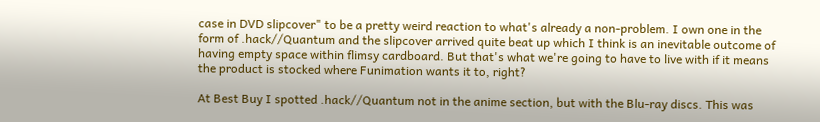case in DVD slipcover" to be a pretty weird reaction to what's already a non-problem. I own one in the form of .hack//Quantum and the slipcover arrived quite beat up which I think is an inevitable outcome of having empty space within flimsy cardboard. But that's what we're going to have to live with if it means the product is stocked where Funimation wants it to, right?

At Best Buy I spotted .hack//Quantum not in the anime section, but with the Blu-ray discs. This was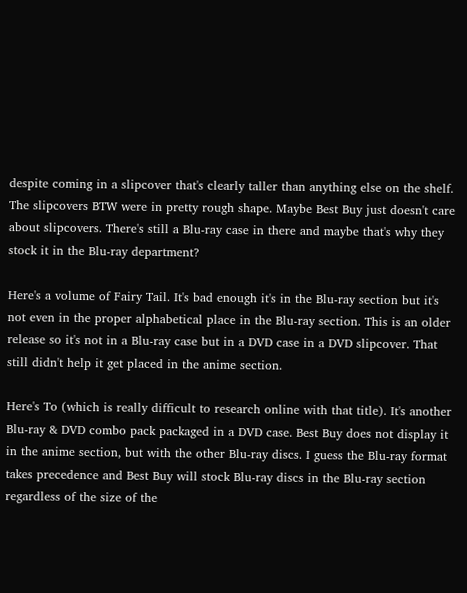despite coming in a slipcover that's clearly taller than anything else on the shelf. The slipcovers BTW were in pretty rough shape. Maybe Best Buy just doesn't care about slipcovers. There's still a Blu-ray case in there and maybe that's why they stock it in the Blu-ray department?

Here's a volume of Fairy Tail. It's bad enough it's in the Blu-ray section but it's not even in the proper alphabetical place in the Blu-ray section. This is an older release so it's not in a Blu-ray case but in a DVD case in a DVD slipcover. That still didn't help it get placed in the anime section.

Here's To (which is really difficult to research online with that title). It's another Blu-ray & DVD combo pack packaged in a DVD case. Best Buy does not display it in the anime section, but with the other Blu-ray discs. I guess the Blu-ray format takes precedence and Best Buy will stock Blu-ray discs in the Blu-ray section regardless of the size of the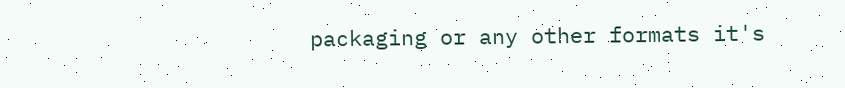packaging or any other formats it's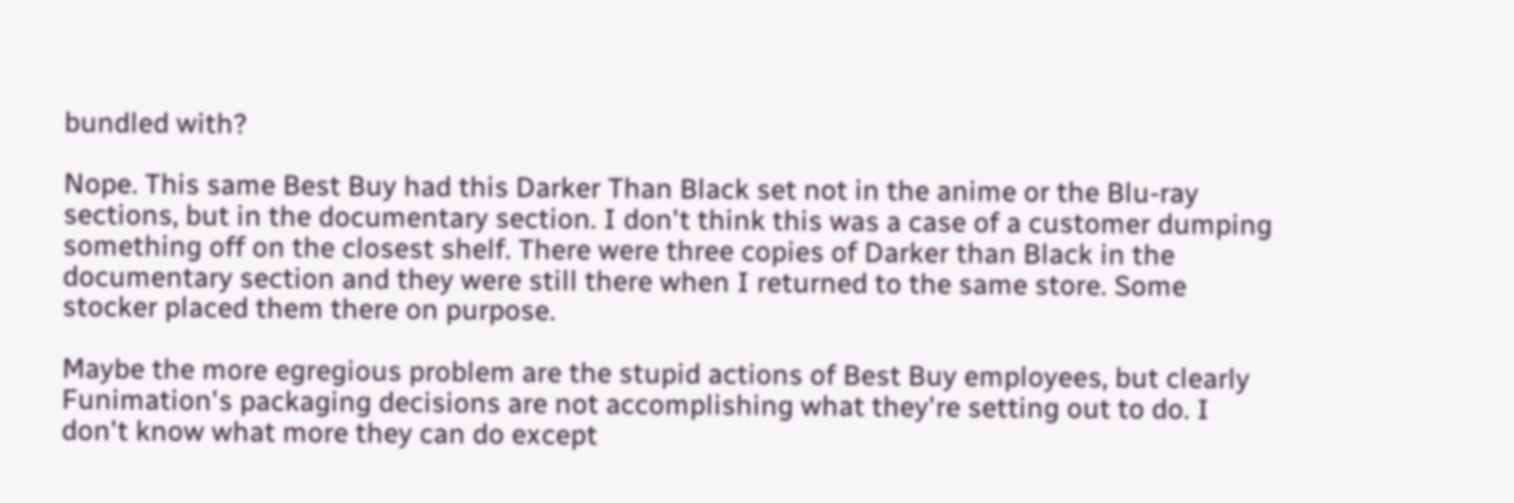bundled with?

Nope. This same Best Buy had this Darker Than Black set not in the anime or the Blu-ray sections, but in the documentary section. I don't think this was a case of a customer dumping something off on the closest shelf. There were three copies of Darker than Black in the documentary section and they were still there when I returned to the same store. Some stocker placed them there on purpose.

Maybe the more egregious problem are the stupid actions of Best Buy employees, but clearly Funimation's packaging decisions are not accomplishing what they're setting out to do. I don't know what more they can do except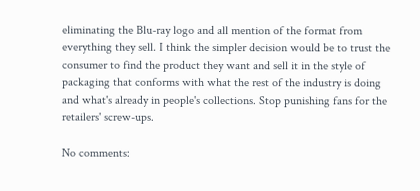eliminating the Blu-ray logo and all mention of the format from everything they sell. I think the simpler decision would be to trust the consumer to find the product they want and sell it in the style of packaging that conforms with what the rest of the industry is doing and what's already in people's collections. Stop punishing fans for the retailers' screw-ups.

No comments: